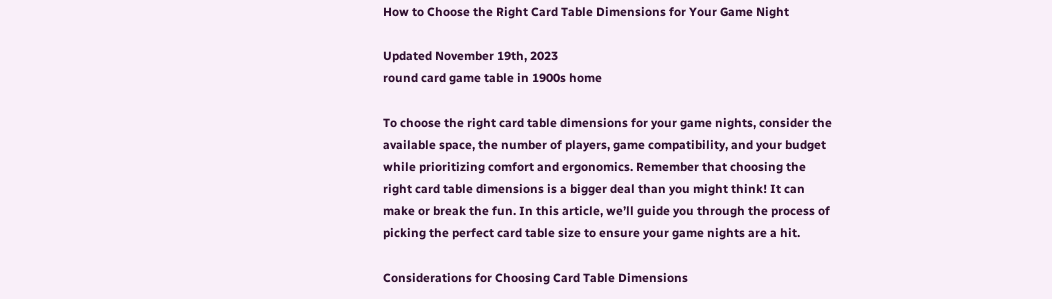How to Choose the Right Card Table Dimensions for Your Game Night

Updated November 19th, 2023
round card game table in 1900s home

To choose the right card table dimensions for your game nights, consider the available space, the number of players, game compatibility, and your budget while prioritizing comfort and ergonomics. Remember that choosing the right card table dimensions is a bigger deal than you might think! It can make or break the fun. In this article, we’ll guide you through the process of picking the perfect card table size to ensure your game nights are a hit.

Considerations for Choosing Card Table Dimensions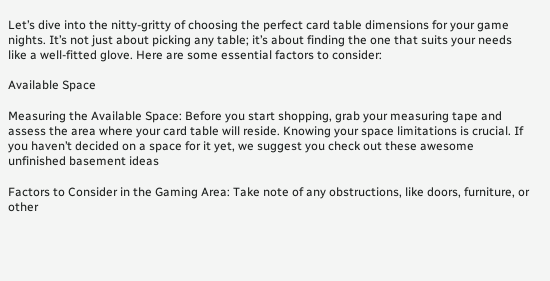Let’s dive into the nitty-gritty of choosing the perfect card table dimensions for your game nights. It’s not just about picking any table; it’s about finding the one that suits your needs like a well-fitted glove. Here are some essential factors to consider:

Available Space

Measuring the Available Space: Before you start shopping, grab your measuring tape and assess the area where your card table will reside. Knowing your space limitations is crucial. If you haven’t decided on a space for it yet, we suggest you check out these awesome unfinished basement ideas

Factors to Consider in the Gaming Area: Take note of any obstructions, like doors, furniture, or other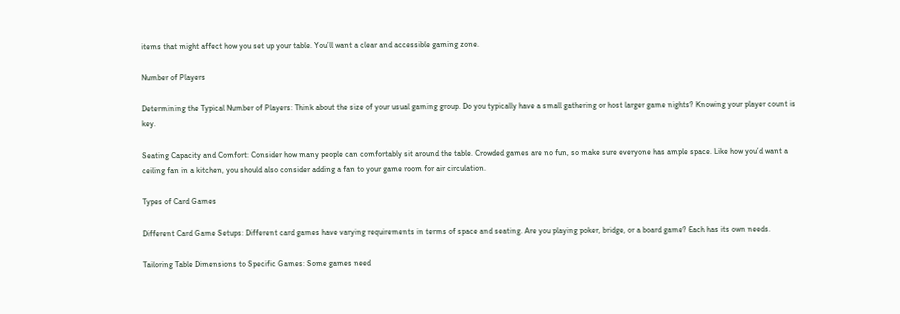items that might affect how you set up your table. You’ll want a clear and accessible gaming zone.

Number of Players

Determining the Typical Number of Players: Think about the size of your usual gaming group. Do you typically have a small gathering or host larger game nights? Knowing your player count is key.

Seating Capacity and Comfort: Consider how many people can comfortably sit around the table. Crowded games are no fun, so make sure everyone has ample space. Like how you’d want a ceiling fan in a kitchen, you should also consider adding a fan to your game room for air circulation.

Types of Card Games

Different Card Game Setups: Different card games have varying requirements in terms of space and seating. Are you playing poker, bridge, or a board game? Each has its own needs.

Tailoring Table Dimensions to Specific Games: Some games need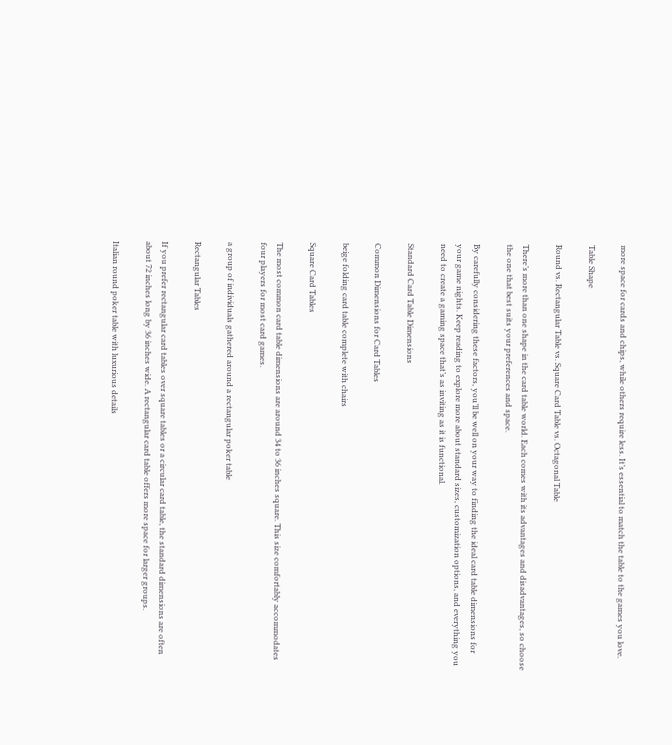more space for cards and chips, while others require less. It’s essential to match the table to the games you love.

Table Shape

Round vs. Rectangular Table vs. Square Card Table vs. Octagonal Table

There’s more than one shape in the card table world. Each comes with its advantages and disadvantages, so choose the one that best suits your preferences and space.

By carefully considering these factors, you’ll be well on your way to finding the ideal card table dimensions for your game nights. Keep reading to explore more about standard sizes, customization options, and everything you need to create a gaming space that’s as inviting as it is functional.

Standard Card Table Dimensions

Common Dimensions for Card Tables

beige folding card table complete with chairs

Square Card Tables

The most common card table dimensions are around 34 to 36 inches square. This size comfortably accommodates four players for most card games.

a group of individuals gathered around a rectangular poker table

Rectangular Tables

If you prefer rectangular card tables over square tables or a circular card table, the standard dimensions are often about 72 inches long by 36 inches wide. A rectangular card table offers more space for larger groups.

Italian round poker table with luxurious details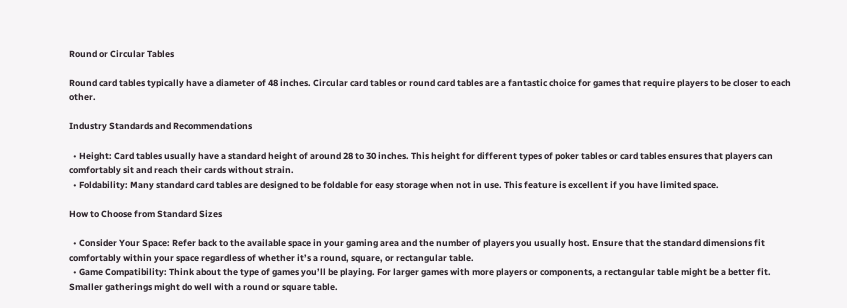Round or Circular Tables

Round card tables typically have a diameter of 48 inches. Circular card tables or round card tables are a fantastic choice for games that require players to be closer to each other.

Industry Standards and Recommendations

  • Height: Card tables usually have a standard height of around 28 to 30 inches. This height for different types of poker tables or card tables ensures that players can comfortably sit and reach their cards without strain.
  • Foldability: Many standard card tables are designed to be foldable for easy storage when not in use. This feature is excellent if you have limited space.

How to Choose from Standard Sizes

  • Consider Your Space: Refer back to the available space in your gaming area and the number of players you usually host. Ensure that the standard dimensions fit comfortably within your space regardless of whether it’s a round, square, or rectangular table.
  • Game Compatibility: Think about the type of games you’ll be playing. For larger games with more players or components, a rectangular table might be a better fit. Smaller gatherings might do well with a round or square table.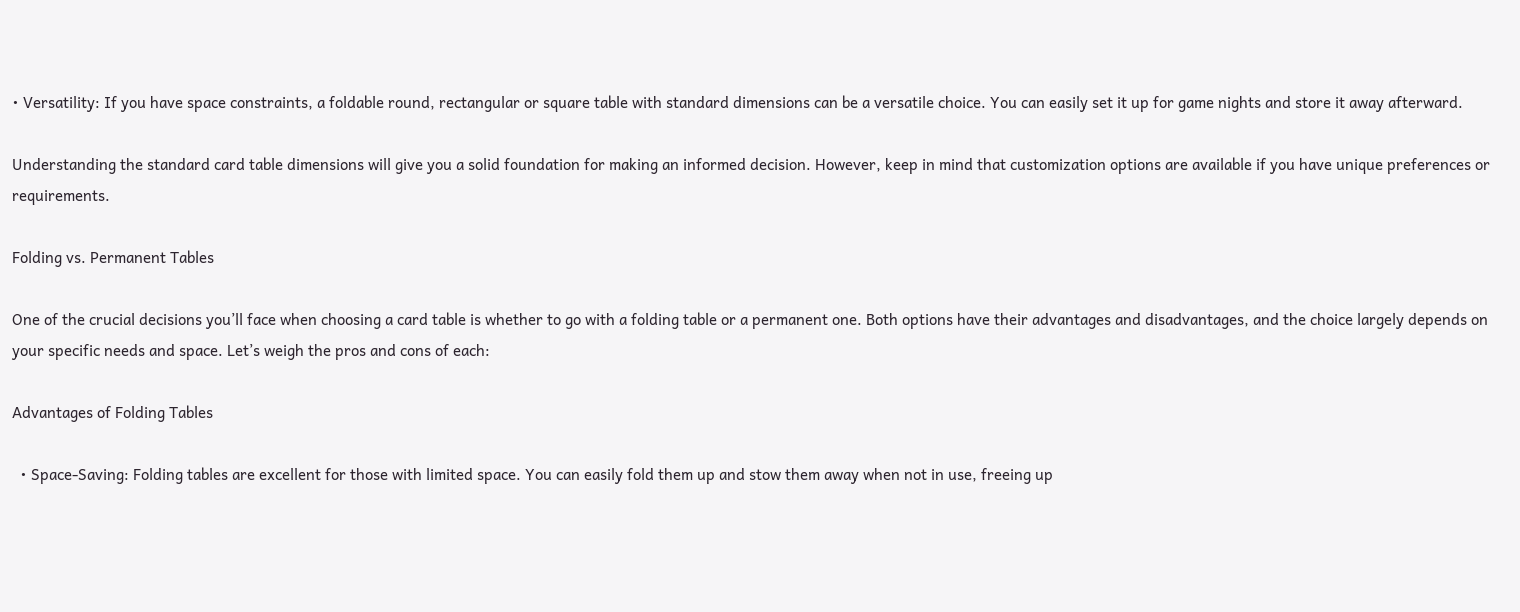• Versatility: If you have space constraints, a foldable round, rectangular or square table with standard dimensions can be a versatile choice. You can easily set it up for game nights and store it away afterward.

Understanding the standard card table dimensions will give you a solid foundation for making an informed decision. However, keep in mind that customization options are available if you have unique preferences or requirements.

Folding vs. Permanent Tables

One of the crucial decisions you’ll face when choosing a card table is whether to go with a folding table or a permanent one. Both options have their advantages and disadvantages, and the choice largely depends on your specific needs and space. Let’s weigh the pros and cons of each:

Advantages of Folding Tables

  • Space-Saving: Folding tables are excellent for those with limited space. You can easily fold them up and stow them away when not in use, freeing up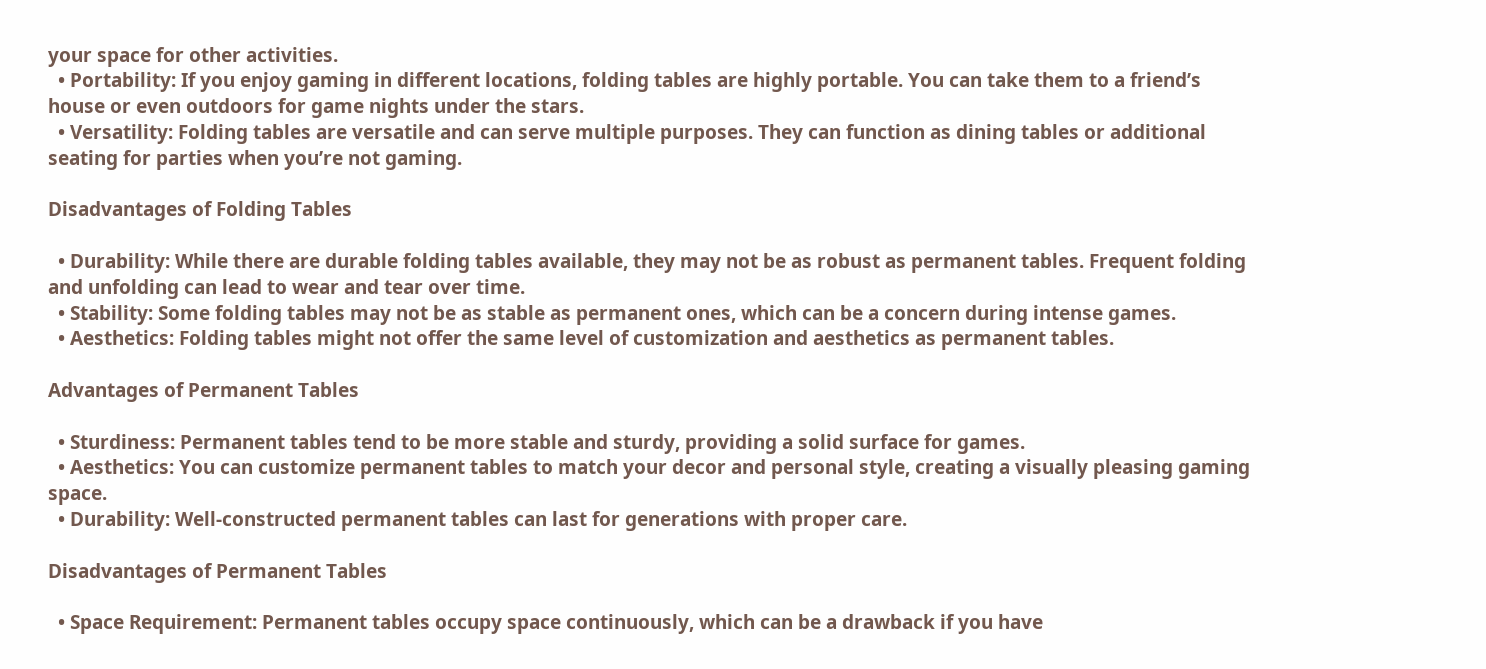your space for other activities.
  • Portability: If you enjoy gaming in different locations, folding tables are highly portable. You can take them to a friend’s house or even outdoors for game nights under the stars.
  • Versatility: Folding tables are versatile and can serve multiple purposes. They can function as dining tables or additional seating for parties when you’re not gaming.

Disadvantages of Folding Tables

  • Durability: While there are durable folding tables available, they may not be as robust as permanent tables. Frequent folding and unfolding can lead to wear and tear over time.
  • Stability: Some folding tables may not be as stable as permanent ones, which can be a concern during intense games.
  • Aesthetics: Folding tables might not offer the same level of customization and aesthetics as permanent tables.

Advantages of Permanent Tables

  • Sturdiness: Permanent tables tend to be more stable and sturdy, providing a solid surface for games.
  • Aesthetics: You can customize permanent tables to match your decor and personal style, creating a visually pleasing gaming space.
  • Durability: Well-constructed permanent tables can last for generations with proper care.

Disadvantages of Permanent Tables

  • Space Requirement: Permanent tables occupy space continuously, which can be a drawback if you have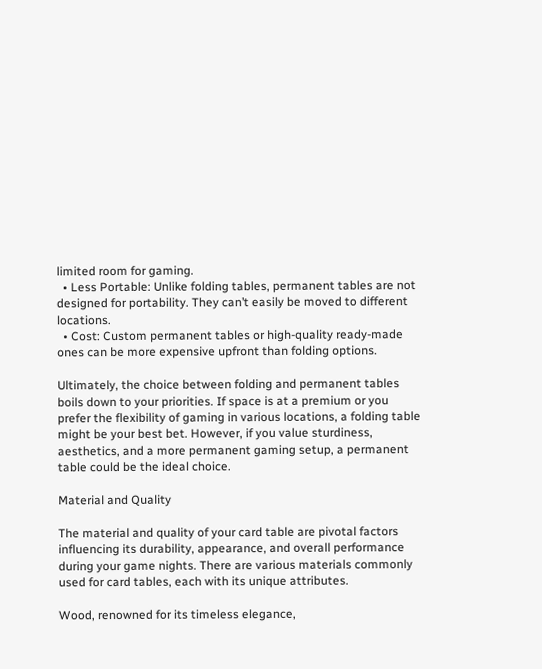limited room for gaming.
  • Less Portable: Unlike folding tables, permanent tables are not designed for portability. They can’t easily be moved to different locations.
  • Cost: Custom permanent tables or high-quality ready-made ones can be more expensive upfront than folding options.

Ultimately, the choice between folding and permanent tables boils down to your priorities. If space is at a premium or you prefer the flexibility of gaming in various locations, a folding table might be your best bet. However, if you value sturdiness, aesthetics, and a more permanent gaming setup, a permanent table could be the ideal choice.

Material and Quality

The material and quality of your card table are pivotal factors influencing its durability, appearance, and overall performance during your game nights. There are various materials commonly used for card tables, each with its unique attributes.

Wood, renowned for its timeless elegance,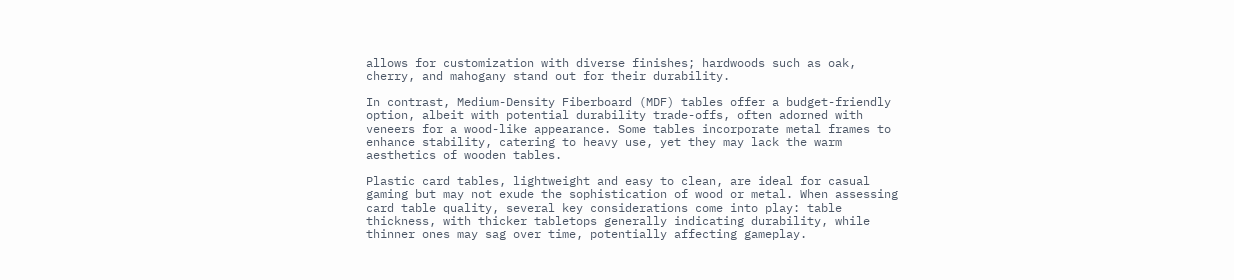allows for customization with diverse finishes; hardwoods such as oak, cherry, and mahogany stand out for their durability.

In contrast, Medium-Density Fiberboard (MDF) tables offer a budget-friendly option, albeit with potential durability trade-offs, often adorned with veneers for a wood-like appearance. Some tables incorporate metal frames to enhance stability, catering to heavy use, yet they may lack the warm aesthetics of wooden tables.

Plastic card tables, lightweight and easy to clean, are ideal for casual gaming but may not exude the sophistication of wood or metal. When assessing card table quality, several key considerations come into play: table thickness, with thicker tabletops generally indicating durability, while thinner ones may sag over time, potentially affecting gameplay.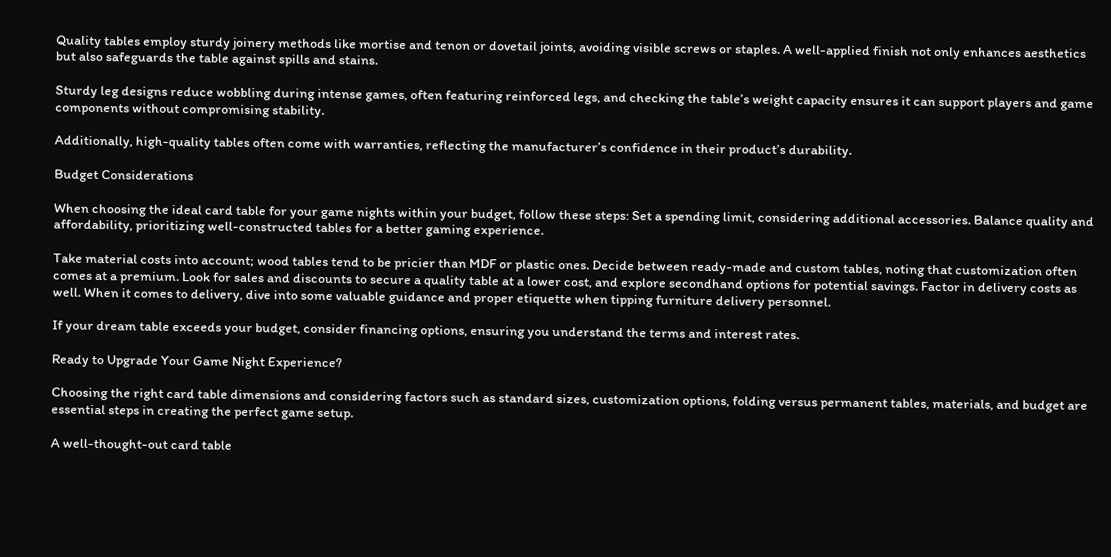Quality tables employ sturdy joinery methods like mortise and tenon or dovetail joints, avoiding visible screws or staples. A well-applied finish not only enhances aesthetics but also safeguards the table against spills and stains.

Sturdy leg designs reduce wobbling during intense games, often featuring reinforced legs, and checking the table’s weight capacity ensures it can support players and game components without compromising stability.

Additionally, high-quality tables often come with warranties, reflecting the manufacturer’s confidence in their product’s durability.

Budget Considerations

When choosing the ideal card table for your game nights within your budget, follow these steps: Set a spending limit, considering additional accessories. Balance quality and affordability, prioritizing well-constructed tables for a better gaming experience.

Take material costs into account; wood tables tend to be pricier than MDF or plastic ones. Decide between ready-made and custom tables, noting that customization often comes at a premium. Look for sales and discounts to secure a quality table at a lower cost, and explore secondhand options for potential savings. Factor in delivery costs as well. When it comes to delivery, dive into some valuable guidance and proper etiquette when tipping furniture delivery personnel.

If your dream table exceeds your budget, consider financing options, ensuring you understand the terms and interest rates.

Ready to Upgrade Your Game Night Experience?

Choosing the right card table dimensions and considering factors such as standard sizes, customization options, folding versus permanent tables, materials, and budget are essential steps in creating the perfect game setup.

A well-thought-out card table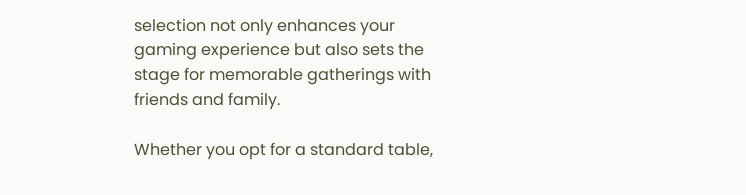selection not only enhances your gaming experience but also sets the stage for memorable gatherings with friends and family.

Whether you opt for a standard table,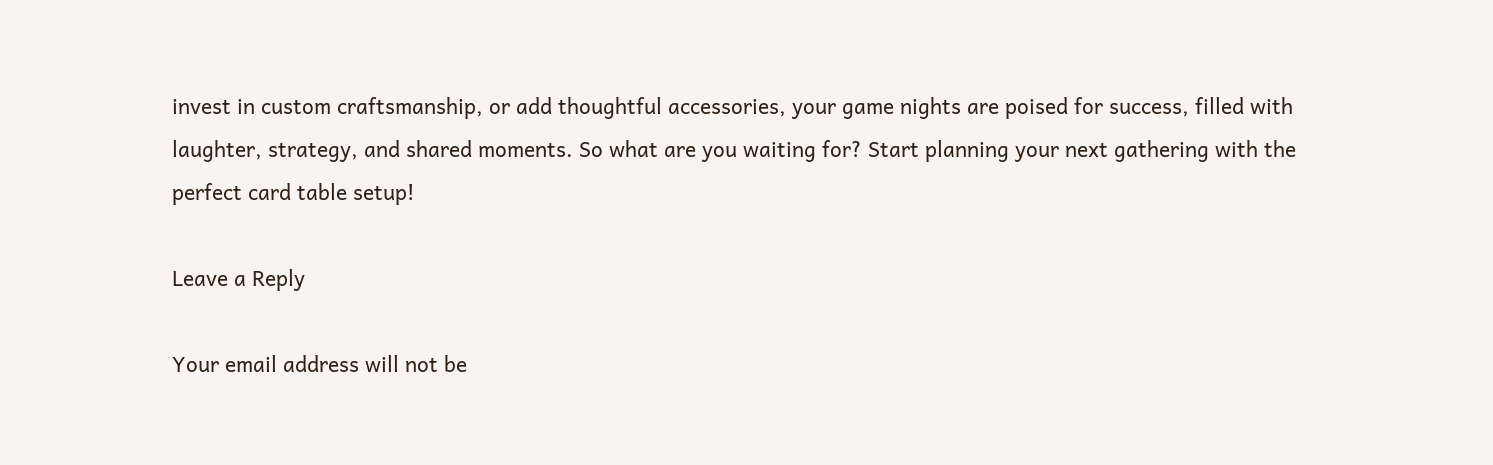invest in custom craftsmanship, or add thoughtful accessories, your game nights are poised for success, filled with laughter, strategy, and shared moments. So what are you waiting for? Start planning your next gathering with the perfect card table setup!

Leave a Reply

Your email address will not be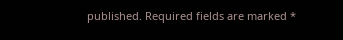published. Required fields are marked *